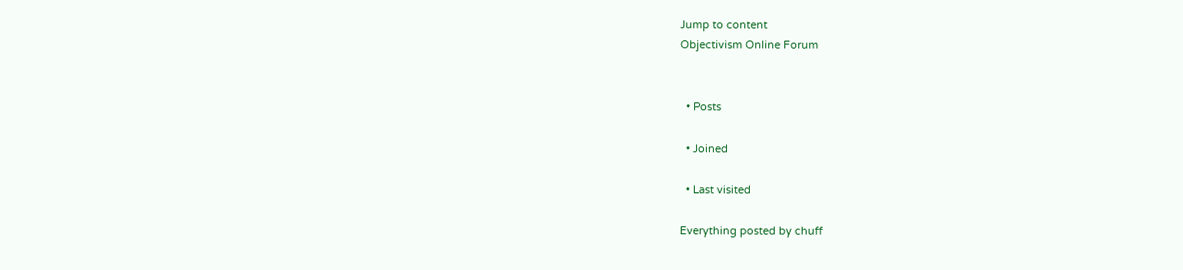Jump to content
Objectivism Online Forum


  • Posts

  • Joined

  • Last visited

Everything posted by chuff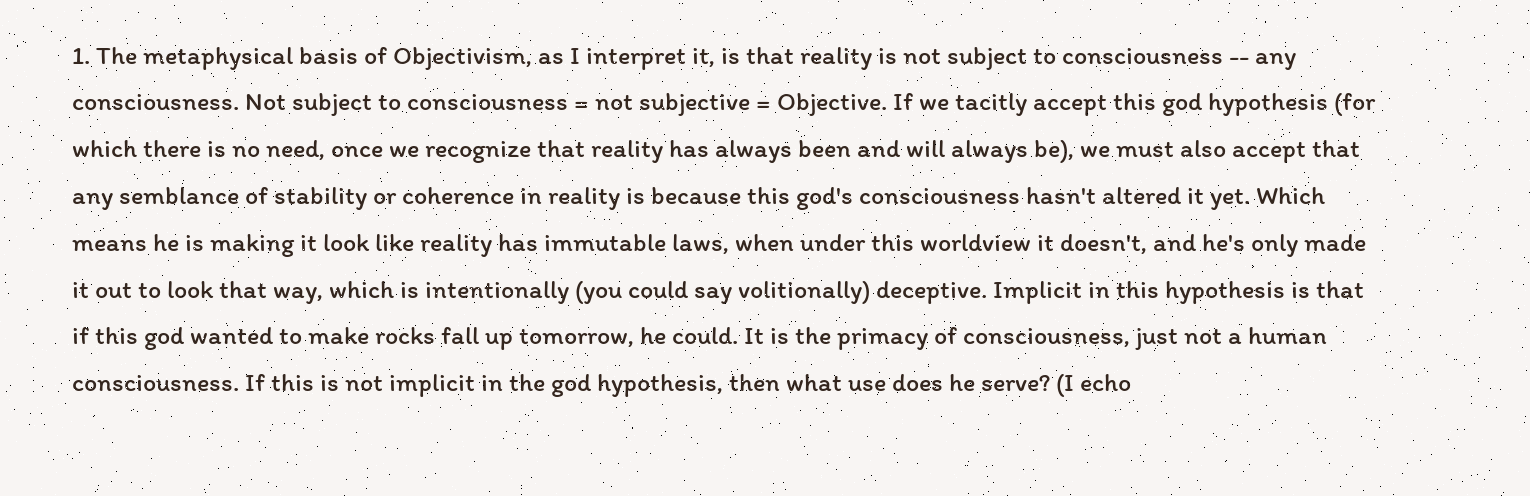1. The metaphysical basis of Objectivism, as I interpret it, is that reality is not subject to consciousness -- any consciousness. Not subject to consciousness = not subjective = Objective. If we tacitly accept this god hypothesis (for which there is no need, once we recognize that reality has always been and will always be), we must also accept that any semblance of stability or coherence in reality is because this god's consciousness hasn't altered it yet. Which means he is making it look like reality has immutable laws, when under this worldview it doesn't, and he's only made it out to look that way, which is intentionally (you could say volitionally) deceptive. Implicit in this hypothesis is that if this god wanted to make rocks fall up tomorrow, he could. It is the primacy of consciousness, just not a human consciousness. If this is not implicit in the god hypothesis, then what use does he serve? (I echo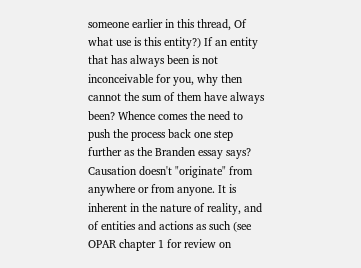someone earlier in this thread, Of what use is this entity?) If an entity that has always been is not inconceivable for you, why then cannot the sum of them have always been? Whence comes the need to push the process back one step further as the Branden essay says? Causation doesn't "originate" from anywhere or from anyone. It is inherent in the nature of reality, and of entities and actions as such (see OPAR chapter 1 for review on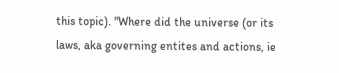this topic). "Where did the universe (or its laws, aka governing entites and actions, ie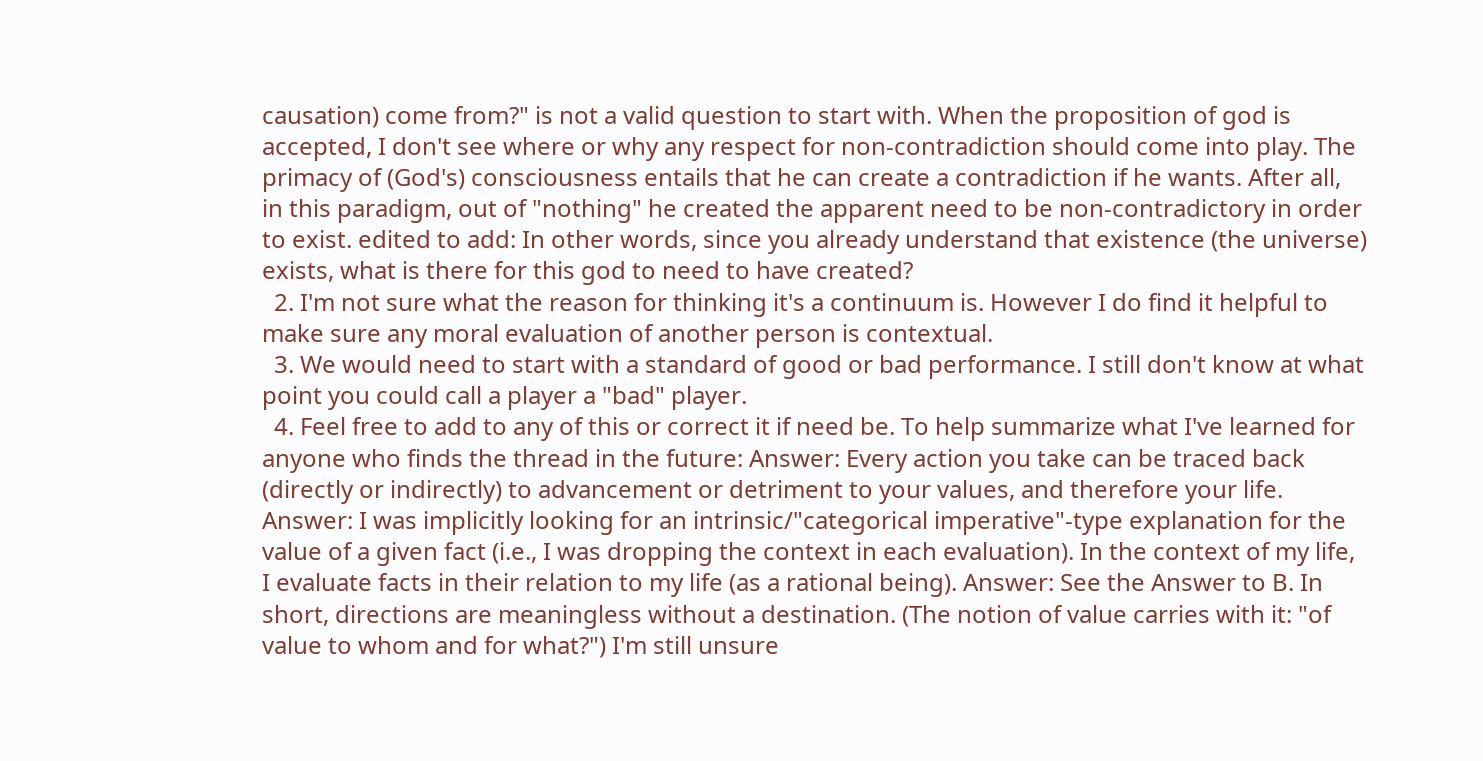causation) come from?" is not a valid question to start with. When the proposition of god is accepted, I don't see where or why any respect for non-contradiction should come into play. The primacy of (God's) consciousness entails that he can create a contradiction if he wants. After all, in this paradigm, out of "nothing" he created the apparent need to be non-contradictory in order to exist. edited to add: In other words, since you already understand that existence (the universe) exists, what is there for this god to need to have created?
  2. I'm not sure what the reason for thinking it's a continuum is. However I do find it helpful to make sure any moral evaluation of another person is contextual.
  3. We would need to start with a standard of good or bad performance. I still don't know at what point you could call a player a "bad" player.
  4. Feel free to add to any of this or correct it if need be. To help summarize what I've learned for anyone who finds the thread in the future: Answer: Every action you take can be traced back (directly or indirectly) to advancement or detriment to your values, and therefore your life. Answer: I was implicitly looking for an intrinsic/"categorical imperative"-type explanation for the value of a given fact (i.e., I was dropping the context in each evaluation). In the context of my life, I evaluate facts in their relation to my life (as a rational being). Answer: See the Answer to B. In short, directions are meaningless without a destination. (The notion of value carries with it: "of value to whom and for what?") I'm still unsure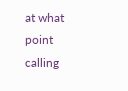at what point calling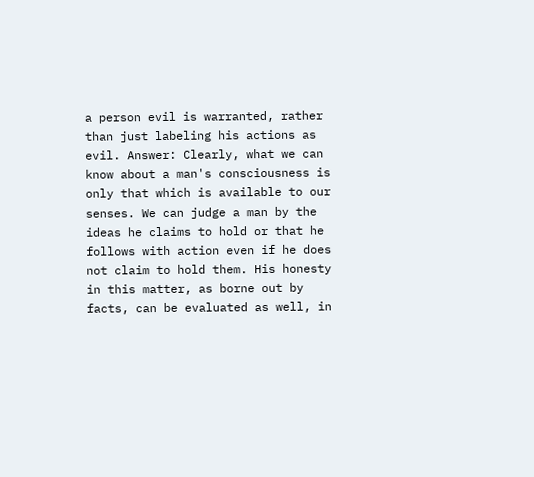a person evil is warranted, rather than just labeling his actions as evil. Answer: Clearly, what we can know about a man's consciousness is only that which is available to our senses. We can judge a man by the ideas he claims to hold or that he follows with action even if he does not claim to hold them. His honesty in this matter, as borne out by facts, can be evaluated as well, in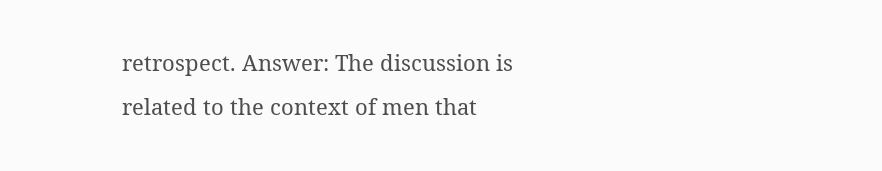retrospect. Answer: The discussion is related to the context of men that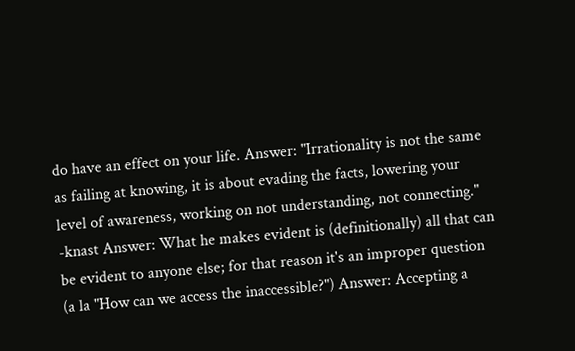do have an effect on your life. Answer: "Irrationality is not the same as failing at knowing, it is about evading the facts, lowering your level of awareness, working on not understanding, not connecting." -knast Answer: What he makes evident is (definitionally) all that can be evident to anyone else; for that reason it's an improper question (a la "How can we access the inaccessible?") Answer: Accepting a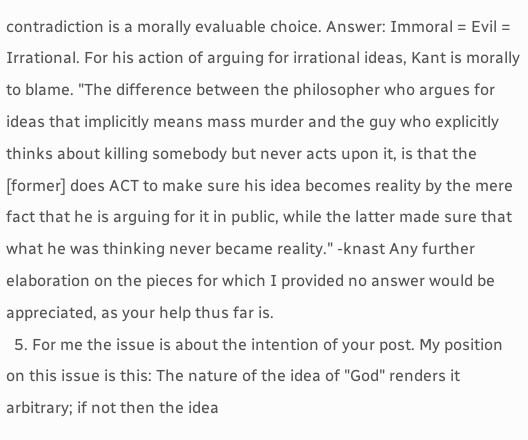contradiction is a morally evaluable choice. Answer: Immoral = Evil = Irrational. For his action of arguing for irrational ideas, Kant is morally to blame. "The difference between the philosopher who argues for ideas that implicitly means mass murder and the guy who explicitly thinks about killing somebody but never acts upon it, is that the [former] does ACT to make sure his idea becomes reality by the mere fact that he is arguing for it in public, while the latter made sure that what he was thinking never became reality." -knast Any further elaboration on the pieces for which I provided no answer would be appreciated, as your help thus far is.
  5. For me the issue is about the intention of your post. My position on this issue is this: The nature of the idea of "God" renders it arbitrary; if not then the idea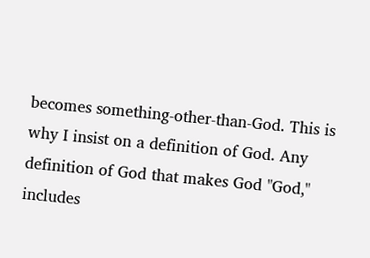becomes something-other-than-God. This is why I insist on a definition of God. Any definition of God that makes God "God," includes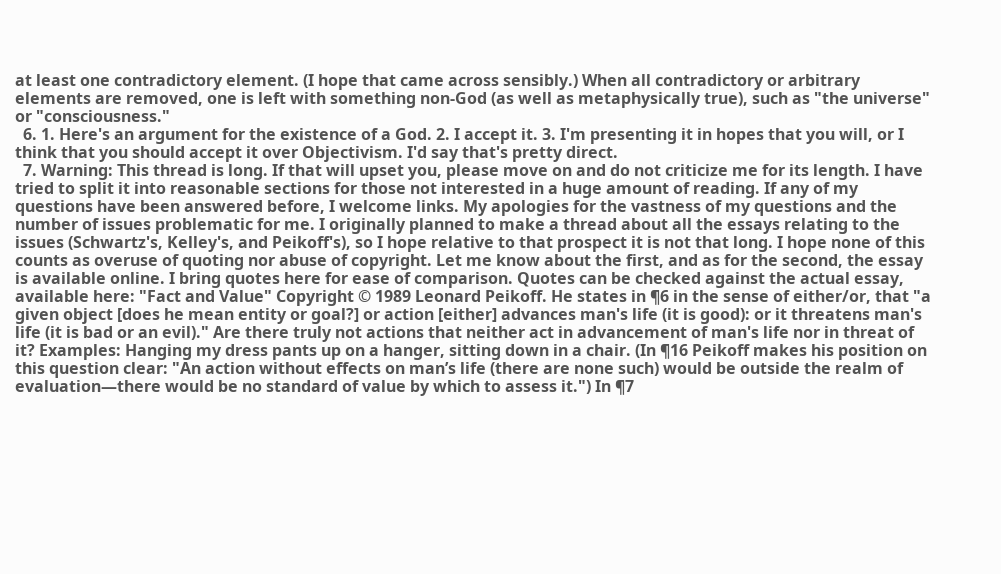at least one contradictory element. (I hope that came across sensibly.) When all contradictory or arbitrary elements are removed, one is left with something non-God (as well as metaphysically true), such as "the universe" or "consciousness."
  6. 1. Here's an argument for the existence of a God. 2. I accept it. 3. I'm presenting it in hopes that you will, or I think that you should accept it over Objectivism. I'd say that's pretty direct.
  7. Warning: This thread is long. If that will upset you, please move on and do not criticize me for its length. I have tried to split it into reasonable sections for those not interested in a huge amount of reading. If any of my questions have been answered before, I welcome links. My apologies for the vastness of my questions and the number of issues problematic for me. I originally planned to make a thread about all the essays relating to the issues (Schwartz's, Kelley's, and Peikoff's), so I hope relative to that prospect it is not that long. I hope none of this counts as overuse of quoting nor abuse of copyright. Let me know about the first, and as for the second, the essay is available online. I bring quotes here for ease of comparison. Quotes can be checked against the actual essay, available here: "Fact and Value" Copyright © 1989 Leonard Peikoff. He states in ¶6 in the sense of either/or, that "a given object [does he mean entity or goal?] or action [either] advances man's life (it is good): or it threatens man's life (it is bad or an evil)." Are there truly not actions that neither act in advancement of man's life nor in threat of it? Examples: Hanging my dress pants up on a hanger, sitting down in a chair. (In ¶16 Peikoff makes his position on this question clear: "An action without effects on man’s life (there are none such) would be outside the realm of evaluation—there would be no standard of value by which to assess it.") In ¶7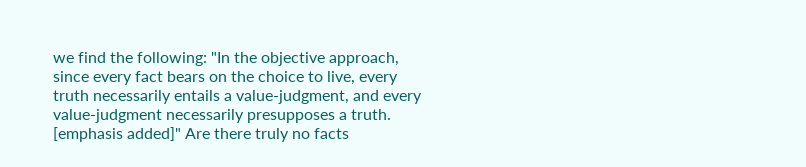we find the following: "In the objective approach, since every fact bears on the choice to live, every truth necessarily entails a value-judgment, and every value-judgment necessarily presupposes a truth. [emphasis added]" Are there truly no facts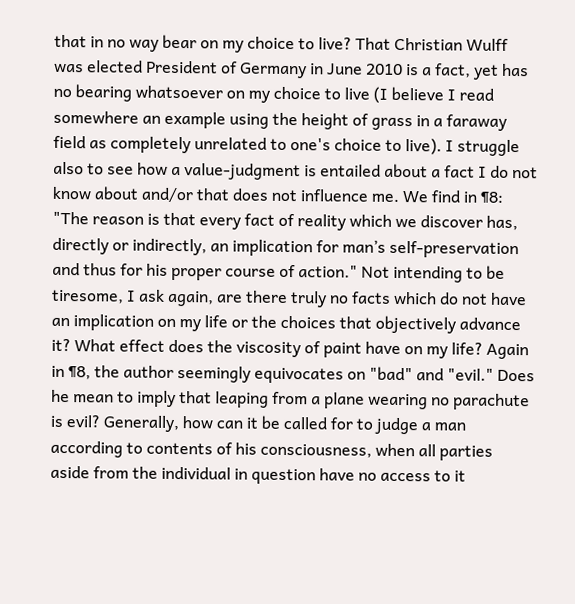that in no way bear on my choice to live? That Christian Wulff was elected President of Germany in June 2010 is a fact, yet has no bearing whatsoever on my choice to live (I believe I read somewhere an example using the height of grass in a faraway field as completely unrelated to one's choice to live). I struggle also to see how a value-judgment is entailed about a fact I do not know about and/or that does not influence me. We find in ¶8: "The reason is that every fact of reality which we discover has, directly or indirectly, an implication for man’s self-preservation and thus for his proper course of action." Not intending to be tiresome, I ask again, are there truly no facts which do not have an implication on my life or the choices that objectively advance it? What effect does the viscosity of paint have on my life? Again in ¶8, the author seemingly equivocates on "bad" and "evil." Does he mean to imply that leaping from a plane wearing no parachute is evil? Generally, how can it be called for to judge a man according to contents of his consciousness, when all parties aside from the individual in question have no access to it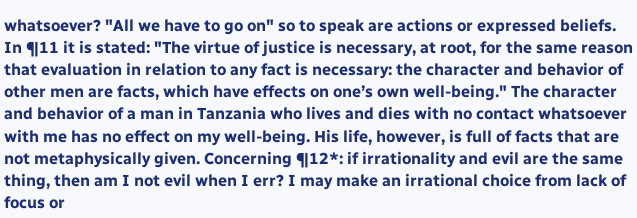whatsoever? "All we have to go on" so to speak are actions or expressed beliefs. In ¶11 it is stated: "The virtue of justice is necessary, at root, for the same reason that evaluation in relation to any fact is necessary: the character and behavior of other men are facts, which have effects on one’s own well-being." The character and behavior of a man in Tanzania who lives and dies with no contact whatsoever with me has no effect on my well-being. His life, however, is full of facts that are not metaphysically given. Concerning ¶12*: if irrationality and evil are the same thing, then am I not evil when I err? I may make an irrational choice from lack of focus or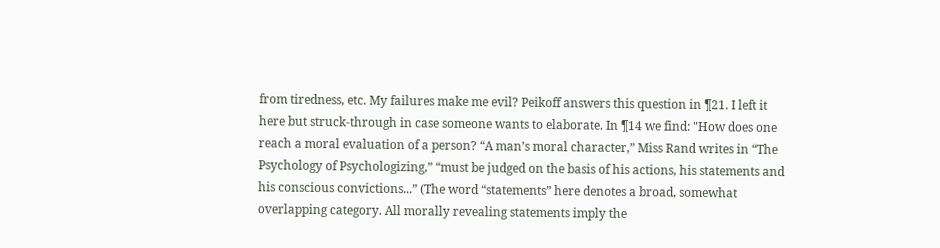from tiredness, etc. My failures make me evil? Peikoff answers this question in ¶21. I left it here but struck-through in case someone wants to elaborate. In ¶14 we find: "How does one reach a moral evaluation of a person? “A man’s moral character,” Miss Rand writes in “The Psychology of Psychologizing,” “must be judged on the basis of his actions, his statements and his conscious convictions...” (The word “statements” here denotes a broad, somewhat overlapping category. All morally revealing statements imply the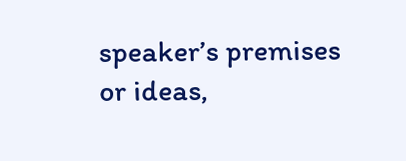speaker’s premises or ideas,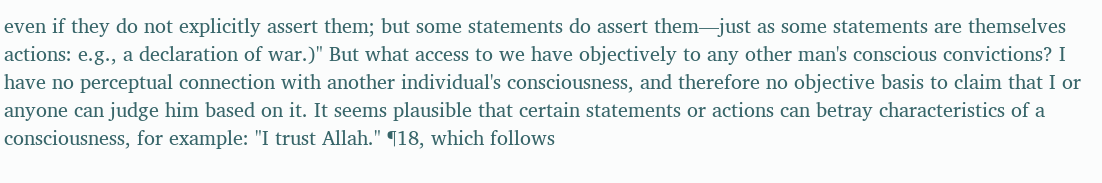even if they do not explicitly assert them; but some statements do assert them—just as some statements are themselves actions: e.g., a declaration of war.)" But what access to we have objectively to any other man's conscious convictions? I have no perceptual connection with another individual's consciousness, and therefore no objective basis to claim that I or anyone can judge him based on it. It seems plausible that certain statements or actions can betray characteristics of a consciousness, for example: "I trust Allah." ¶18, which follows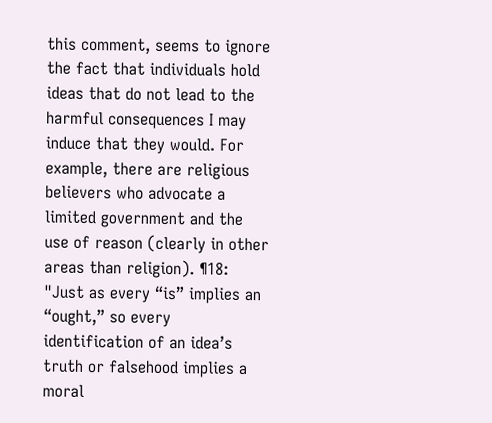this comment, seems to ignore the fact that individuals hold ideas that do not lead to the harmful consequences I may induce that they would. For example, there are religious believers who advocate a limited government and the use of reason (clearly in other areas than religion). ¶18: "Just as every “is” implies an “ought,” so every identification of an idea’s truth or falsehood implies a moral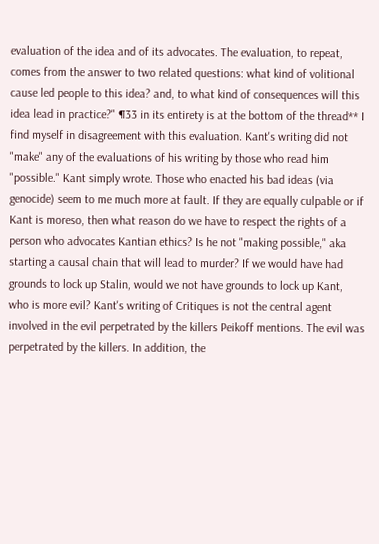evaluation of the idea and of its advocates. The evaluation, to repeat, comes from the answer to two related questions: what kind of volitional cause led people to this idea? and, to what kind of consequences will this idea lead in practice?" ¶33 in its entirety is at the bottom of the thread** I find myself in disagreement with this evaluation. Kant's writing did not "make" any of the evaluations of his writing by those who read him "possible." Kant simply wrote. Those who enacted his bad ideas (via genocide) seem to me much more at fault. If they are equally culpable or if Kant is moreso, then what reason do we have to respect the rights of a person who advocates Kantian ethics? Is he not "making possible," aka starting a causal chain that will lead to murder? If we would have had grounds to lock up Stalin, would we not have grounds to lock up Kant, who is more evil? Kant's writing of Critiques is not the central agent involved in the evil perpetrated by the killers Peikoff mentions. The evil was perpetrated by the killers. In addition, the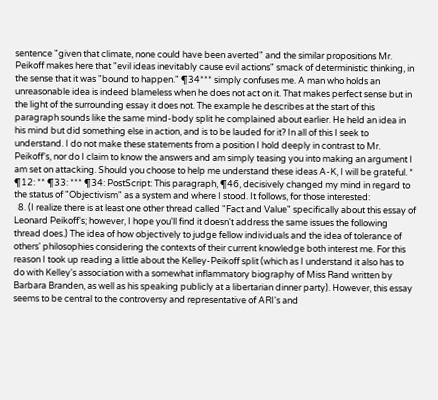sentence "given that climate, none could have been averted" and the similar propositions Mr. Peikoff makes here that "evil ideas inevitably cause evil actions" smack of deterministic thinking, in the sense that it was "bound to happen." ¶34*** simply confuses me. A man who holds an unreasonable idea is indeed blameless when he does not act on it. That makes perfect sense but in the light of the surrounding essay it does not. The example he describes at the start of this paragraph sounds like the same mind-body split he complained about earlier. He held an idea in his mind but did something else in action, and is to be lauded for it? In all of this I seek to understand. I do not make these statements from a position I hold deeply in contrast to Mr. Peikoff's, nor do I claim to know the answers and am simply teasing you into making an argument I am set on attacking. Should you choose to help me understand these ideas A-K, I will be grateful. * ¶12: ** ¶33: *** ¶34: PostScript: This paragraph, ¶46, decisively changed my mind in regard to the status of "Objectivism" as a system and where I stood. It follows, for those interested:
  8. (I realize there is at least one other thread called "Fact and Value" specifically about this essay of Leonard Peikoff's; however, I hope you'll find it doesn't address the same issues the following thread does.) The idea of how objectively to judge fellow individuals and the idea of tolerance of others' philosophies considering the contexts of their current knowledge both interest me. For this reason I took up reading a little about the Kelley-Peikoff split (which as I understand it also has to do with Kelley's association with a somewhat inflammatory biography of Miss Rand written by Barbara Branden, as well as his speaking publicly at a libertarian dinner party). However, this essay seems to be central to the controversy and representative of ARI's and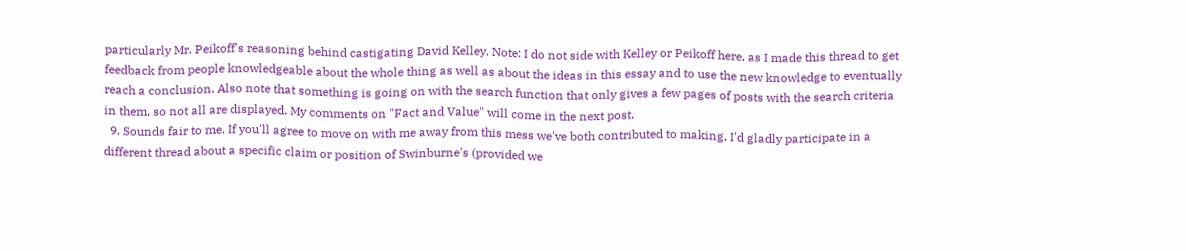particularly Mr. Peikoff's reasoning behind castigating David Kelley. Note: I do not side with Kelley or Peikoff here, as I made this thread to get feedback from people knowledgeable about the whole thing as well as about the ideas in this essay and to use the new knowledge to eventually reach a conclusion. Also note that something is going on with the search function that only gives a few pages of posts with the search criteria in them, so not all are displayed. My comments on "Fact and Value" will come in the next post.
  9. Sounds fair to me. If you'll agree to move on with me away from this mess we've both contributed to making, I'd gladly participate in a different thread about a specific claim or position of Swinburne's (provided we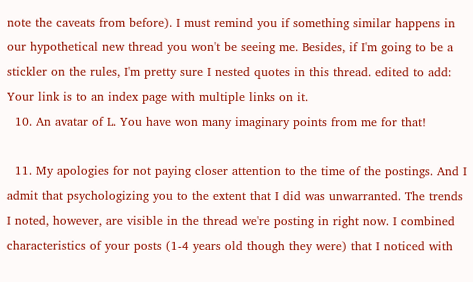note the caveats from before). I must remind you if something similar happens in our hypothetical new thread you won't be seeing me. Besides, if I'm going to be a stickler on the rules, I'm pretty sure I nested quotes in this thread. edited to add: Your link is to an index page with multiple links on it.
  10. An avatar of L. You have won many imaginary points from me for that!

  11. My apologies for not paying closer attention to the time of the postings. And I admit that psychologizing you to the extent that I did was unwarranted. The trends I noted, however, are visible in the thread we're posting in right now. I combined characteristics of your posts (1-4 years old though they were) that I noticed with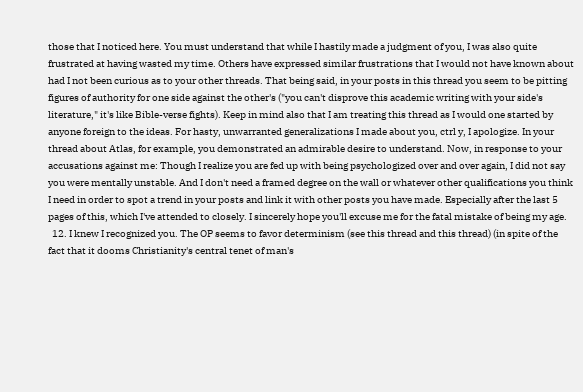those that I noticed here. You must understand that while I hastily made a judgment of you, I was also quite frustrated at having wasted my time. Others have expressed similar frustrations that I would not have known about had I not been curious as to your other threads. That being said, in your posts in this thread you seem to be pitting figures of authority for one side against the other's ("you can't disprove this academic writing with your side's literature," it's like Bible-verse fights). Keep in mind also that I am treating this thread as I would one started by anyone foreign to the ideas. For hasty, unwarranted generalizations I made about you, ctrl y, I apologize. In your thread about Atlas, for example, you demonstrated an admirable desire to understand. Now, in response to your accusations against me: Though I realize you are fed up with being psychologized over and over again, I did not say you were mentally unstable. And I don't need a framed degree on the wall or whatever other qualifications you think I need in order to spot a trend in your posts and link it with other posts you have made. Especially after the last 5 pages of this, which I've attended to closely. I sincerely hope you'll excuse me for the fatal mistake of being my age.
  12. I knew I recognized you. The OP seems to favor determinism (see this thread and this thread) (in spite of the fact that it dooms Christianity's central tenet of man's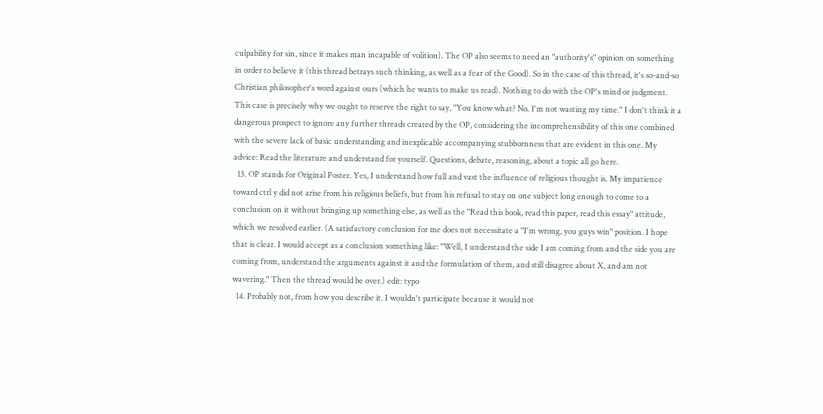culpability for sin, since it makes man incapable of volition). The OP also seems to need an "authority's" opinion on something in order to believe it (this thread betrays such thinking, as well as a fear of the Good). So in the case of this thread, it's so-and-so Christian philosopher's word against ours (which he wants to make us read). Nothing to do with the OP's mind or judgment. This case is precisely why we ought to reserve the right to say, "You know what? No. I'm not wasting my time." I don't think it a dangerous prospect to ignore any further threads created by the OP, considering the incomprehensibility of this one combined with the severe lack of basic understanding and inexplicable accompanying stubbornness that are evident in this one. My advice: Read the literature and understand for yourself. Questions, debate, reasoning, about a topic all go here.
  13. OP stands for Original Poster. Yes, I understand how full and vast the influence of religious thought is. My impatience toward ctrl y did not arise from his religious beliefs, but from his refusal to stay on one subject long enough to come to a conclusion on it without bringing up something else, as well as the "Read this book, read this paper, read this essay" attitude, which we resolved earlier. (A satisfactory conclusion for me does not necessitate a "I'm wrong, you guys win" position. I hope that is clear. I would accept as a conclusion something like: "Well, I understand the side I am coming from and the side you are coming from, understand the arguments against it and the formulation of them, and still disagree about X, and am not wavering." Then the thread would be over.) edit: typo
  14. Probably not, from how you describe it. I wouldn't participate because it would not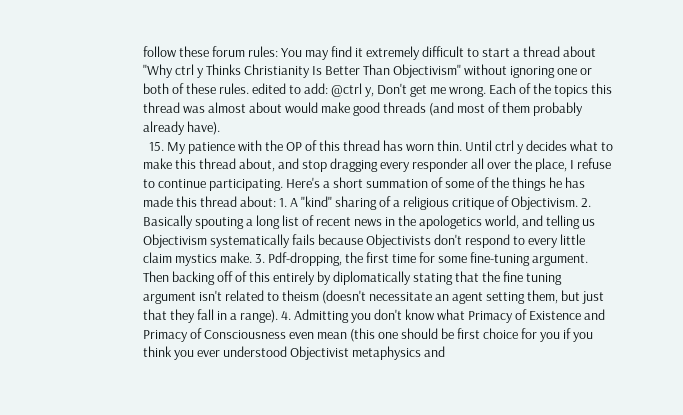follow these forum rules: You may find it extremely difficult to start a thread about "Why ctrl y Thinks Christianity Is Better Than Objectivism" without ignoring one or both of these rules. edited to add: @ctrl y, Don't get me wrong. Each of the topics this thread was almost about would make good threads (and most of them probably already have).
  15. My patience with the OP of this thread has worn thin. Until ctrl y decides what to make this thread about, and stop dragging every responder all over the place, I refuse to continue participating. Here's a short summation of some of the things he has made this thread about: 1. A "kind" sharing of a religious critique of Objectivism. 2. Basically spouting a long list of recent news in the apologetics world, and telling us Objectivism systematically fails because Objectivists don't respond to every little claim mystics make. 3. Pdf-dropping, the first time for some fine-tuning argument. Then backing off of this entirely by diplomatically stating that the fine tuning argument isn't related to theism (doesn't necessitate an agent setting them, but just that they fall in a range). 4. Admitting you don't know what Primacy of Existence and Primacy of Consciousness even mean (this one should be first choice for you if you think you ever understood Objectivist metaphysics and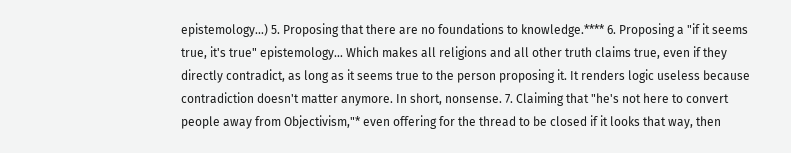epistemology...) 5. Proposing that there are no foundations to knowledge.**** 6. Proposing a "if it seems true, it's true" epistemology... Which makes all religions and all other truth claims true, even if they directly contradict, as long as it seems true to the person proposing it. It renders logic useless because contradiction doesn't matter anymore. In short, nonsense. 7. Claiming that "he's not here to convert people away from Objectivism,"* even offering for the thread to be closed if it looks that way, then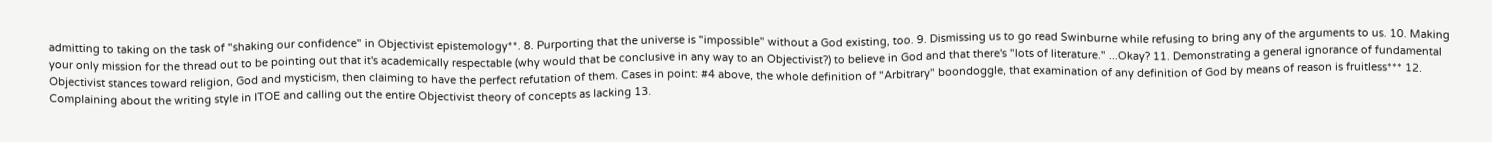admitting to taking on the task of "shaking our confidence" in Objectivist epistemology**. 8. Purporting that the universe is "impossible" without a God existing, too. 9. Dismissing us to go read Swinburne while refusing to bring any of the arguments to us. 10. Making your only mission for the thread out to be pointing out that it's academically respectable (why would that be conclusive in any way to an Objectivist?) to believe in God and that there's "lots of literature." ...Okay? 11. Demonstrating a general ignorance of fundamental Objectivist stances toward religion, God and mysticism, then claiming to have the perfect refutation of them. Cases in point: #4 above, the whole definition of "Arbitrary" boondoggle, that examination of any definition of God by means of reason is fruitless*** 12. Complaining about the writing style in ITOE and calling out the entire Objectivist theory of concepts as lacking 13.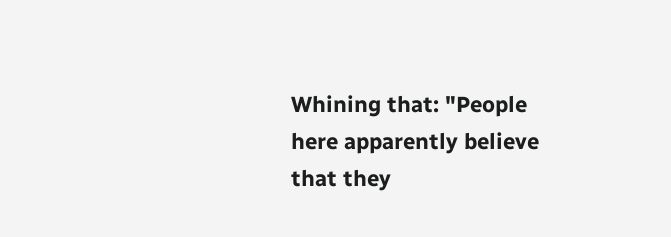Whining that: "People here apparently believe that they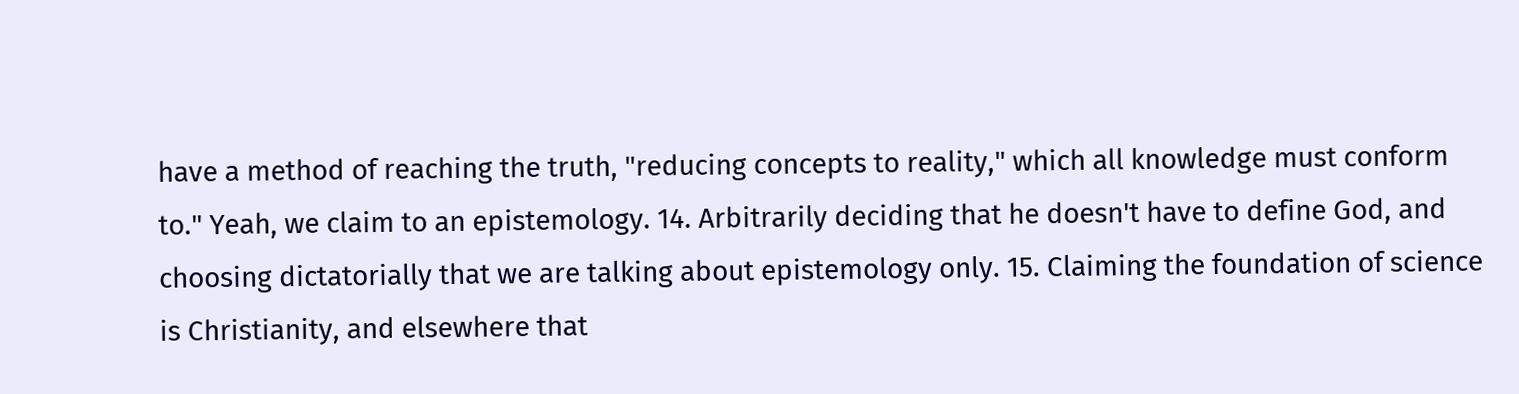have a method of reaching the truth, "reducing concepts to reality," which all knowledge must conform to." Yeah, we claim to an epistemology. 14. Arbitrarily deciding that he doesn't have to define God, and choosing dictatorially that we are talking about epistemology only. 15. Claiming the foundation of science is Christianity, and elsewhere that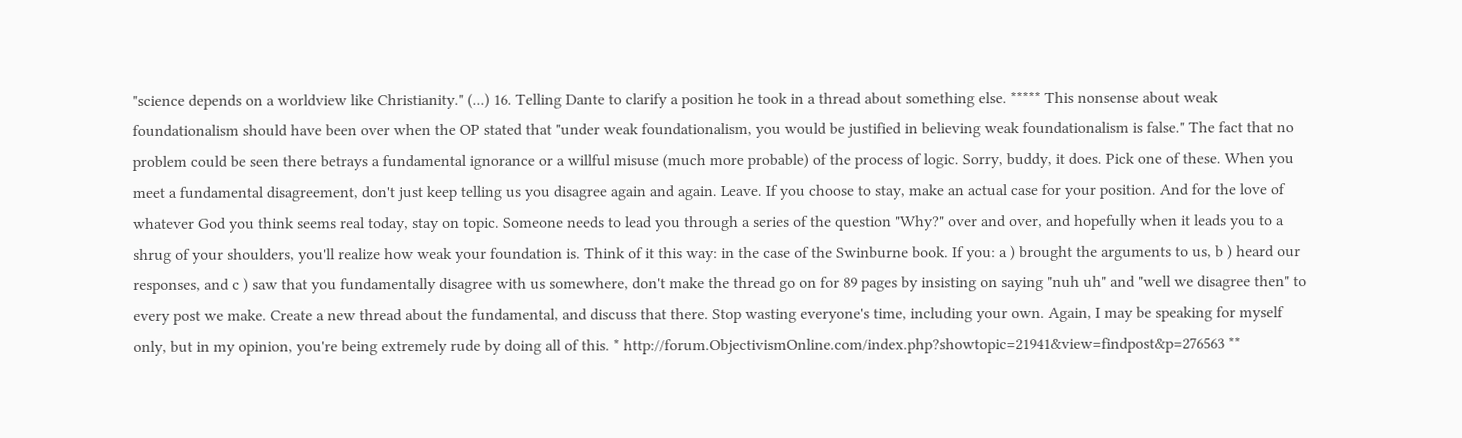"science depends on a worldview like Christianity." (...) 16. Telling Dante to clarify a position he took in a thread about something else. ***** This nonsense about weak foundationalism should have been over when the OP stated that "under weak foundationalism, you would be justified in believing weak foundationalism is false." The fact that no problem could be seen there betrays a fundamental ignorance or a willful misuse (much more probable) of the process of logic. Sorry, buddy, it does. Pick one of these. When you meet a fundamental disagreement, don't just keep telling us you disagree again and again. Leave. If you choose to stay, make an actual case for your position. And for the love of whatever God you think seems real today, stay on topic. Someone needs to lead you through a series of the question "Why?" over and over, and hopefully when it leads you to a shrug of your shoulders, you'll realize how weak your foundation is. Think of it this way: in the case of the Swinburne book. If you: a ) brought the arguments to us, b ) heard our responses, and c ) saw that you fundamentally disagree with us somewhere, don't make the thread go on for 89 pages by insisting on saying "nuh uh" and "well we disagree then" to every post we make. Create a new thread about the fundamental, and discuss that there. Stop wasting everyone's time, including your own. Again, I may be speaking for myself only, but in my opinion, you're being extremely rude by doing all of this. * http://forum.ObjectivismOnline.com/index.php?showtopic=21941&view=findpost&p=276563 **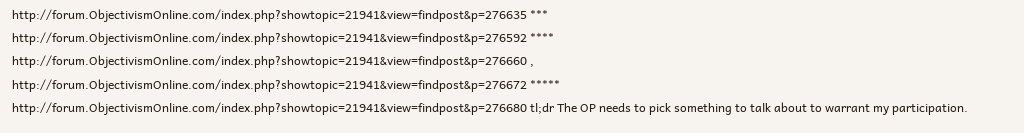http://forum.ObjectivismOnline.com/index.php?showtopic=21941&view=findpost&p=276635 *** http://forum.ObjectivismOnline.com/index.php?showtopic=21941&view=findpost&p=276592 **** http://forum.ObjectivismOnline.com/index.php?showtopic=21941&view=findpost&p=276660 , http://forum.ObjectivismOnline.com/index.php?showtopic=21941&view=findpost&p=276672 ***** http://forum.ObjectivismOnline.com/index.php?showtopic=21941&view=findpost&p=276680 tl;dr The OP needs to pick something to talk about to warrant my participation.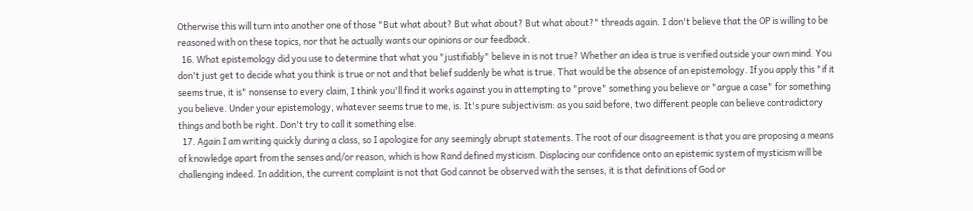Otherwise this will turn into another one of those "But what about? But what about? But what about?" threads again. I don't believe that the OP is willing to be reasoned with on these topics, nor that he actually wants our opinions or our feedback.
  16. What epistemology did you use to determine that what you "justifiably" believe in is not true? Whether an idea is true is verified outside your own mind. You don't just get to decide what you think is true or not and that belief suddenly be what is true. That would be the absence of an epistemology. If you apply this "if it seems true, it is" nonsense to every claim, I think you'll find it works against you in attempting to "prove" something you believe or "argue a case" for something you believe. Under your epistemology, whatever seems true to me, is. It's pure subjectivism: as you said before, two different people can believe contradictory things and both be right. Don't try to call it something else.
  17. Again I am writing quickly during a class, so I apologize for any seemingly abrupt statements. The root of our disagreement is that you are proposing a means of knowledge apart from the senses and/or reason, which is how Rand defined mysticism. Displacing our confidence onto an epistemic system of mysticism will be challenging indeed. In addition, the current complaint is not that God cannot be observed with the senses, it is that definitions of God or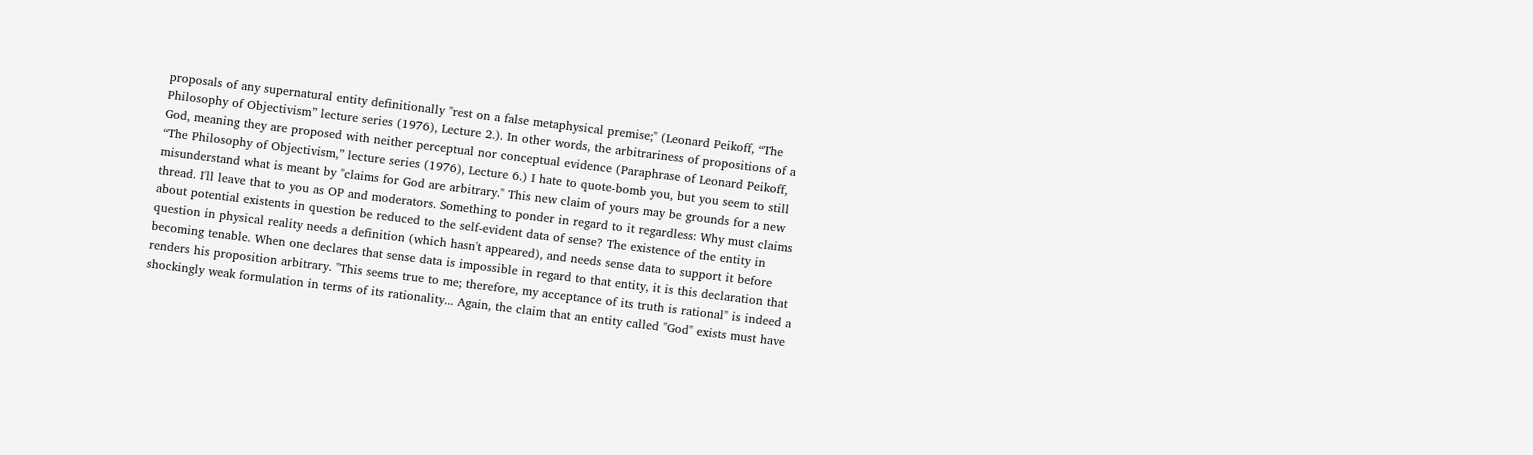proposals of any supernatural entity definitionally "rest on a false metaphysical premise;" (Leonard Peikoff, “The Philosophy of Objectivism” lecture series (1976), Lecture 2.). In other words, the arbitrariness of propositions of a God, meaning they are proposed with neither perceptual nor conceptual evidence (Paraphrase of Leonard Peikoff, “The Philosophy of Objectivism,” lecture series (1976), Lecture 6.) I hate to quote-bomb you, but you seem to still misunderstand what is meant by "claims for God are arbitrary." This new claim of yours may be grounds for a new thread. I'll leave that to you as OP and moderators. Something to ponder in regard to it regardless: Why must claims about potential existents in question be reduced to the self-evident data of sense? The existence of the entity in question in physical reality needs a definition (which hasn't appeared), and needs sense data to support it before becoming tenable. When one declares that sense data is impossible in regard to that entity, it is this declaration that renders his proposition arbitrary. "This seems true to me; therefore, my acceptance of its truth is rational" is indeed a shockingly weak formulation in terms of its rationality... Again, the claim that an entity called "God" exists must have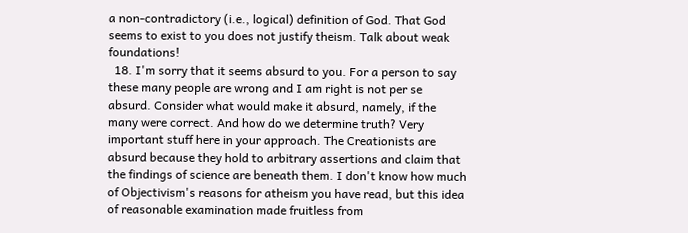a non-contradictory (i.e., logical) definition of God. That God seems to exist to you does not justify theism. Talk about weak foundations!
  18. I'm sorry that it seems absurd to you. For a person to say these many people are wrong and I am right is not per se absurd. Consider what would make it absurd, namely, if the many were correct. And how do we determine truth? Very important stuff here in your approach. The Creationists are absurd because they hold to arbitrary assertions and claim that the findings of science are beneath them. I don't know how much of Objectivism's reasons for atheism you have read, but this idea of reasonable examination made fruitless from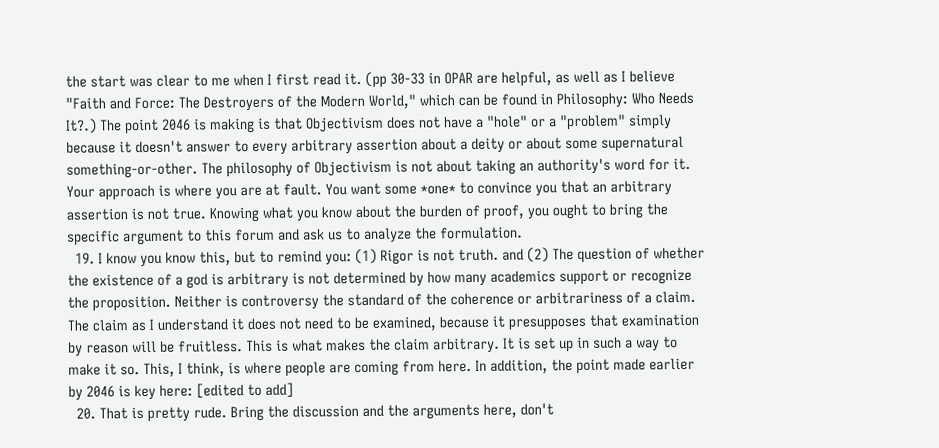the start was clear to me when I first read it. (pp 30-33 in OPAR are helpful, as well as I believe "Faith and Force: The Destroyers of the Modern World," which can be found in Philosophy: Who Needs It?.) The point 2046 is making is that Objectivism does not have a "hole" or a "problem" simply because it doesn't answer to every arbitrary assertion about a deity or about some supernatural something-or-other. The philosophy of Objectivism is not about taking an authority's word for it. Your approach is where you are at fault. You want some *one* to convince you that an arbitrary assertion is not true. Knowing what you know about the burden of proof, you ought to bring the specific argument to this forum and ask us to analyze the formulation.
  19. I know you know this, but to remind you: (1) Rigor is not truth. and (2) The question of whether the existence of a god is arbitrary is not determined by how many academics support or recognize the proposition. Neither is controversy the standard of the coherence or arbitrariness of a claim. The claim as I understand it does not need to be examined, because it presupposes that examination by reason will be fruitless. This is what makes the claim arbitrary. It is set up in such a way to make it so. This, I think, is where people are coming from here. In addition, the point made earlier by 2046 is key here: [edited to add]
  20. That is pretty rude. Bring the discussion and the arguments here, don't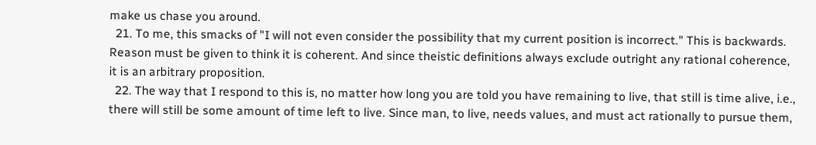make us chase you around.
  21. To me, this smacks of "I will not even consider the possibility that my current position is incorrect." This is backwards. Reason must be given to think it is coherent. And since theistic definitions always exclude outright any rational coherence, it is an arbitrary proposition.
  22. The way that I respond to this is, no matter how long you are told you have remaining to live, that still is time alive, i.e., there will still be some amount of time left to live. Since man, to live, needs values, and must act rationally to pursue them,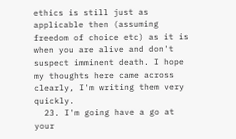ethics is still just as applicable then (assuming freedom of choice etc) as it is when you are alive and don't suspect imminent death. I hope my thoughts here came across clearly, I'm writing them very quickly.
  23. I'm going have a go at your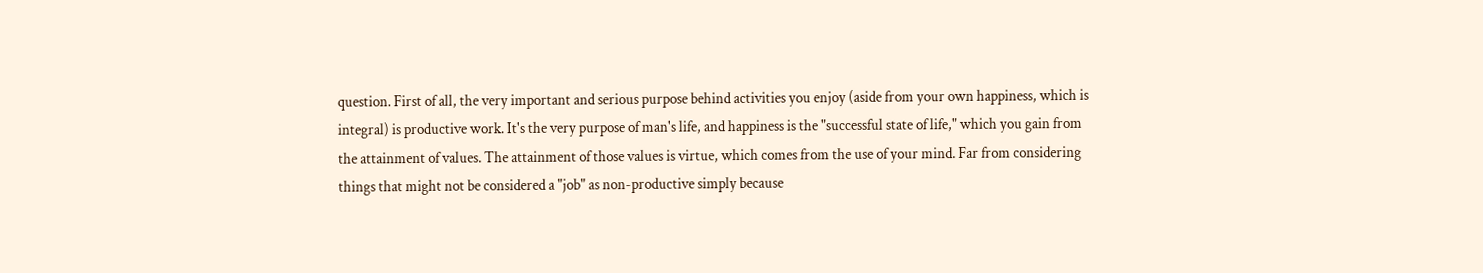question. First of all, the very important and serious purpose behind activities you enjoy (aside from your own happiness, which is integral) is productive work. It's the very purpose of man's life, and happiness is the "successful state of life," which you gain from the attainment of values. The attainment of those values is virtue, which comes from the use of your mind. Far from considering things that might not be considered a "job" as non-productive simply because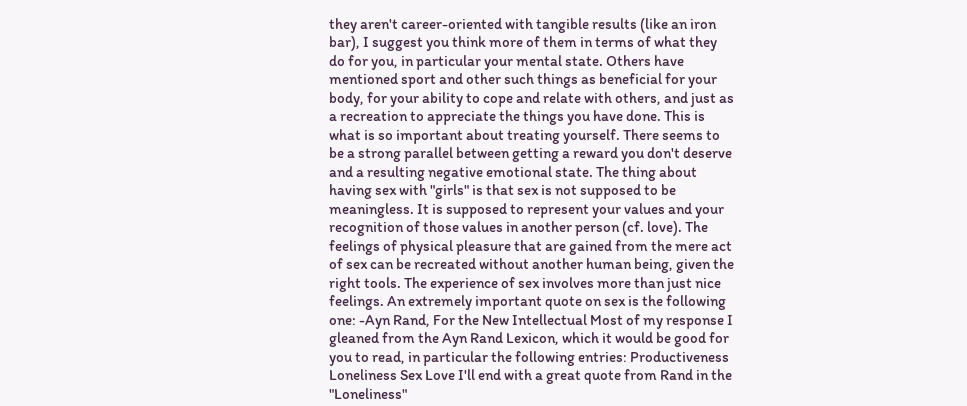they aren't career-oriented with tangible results (like an iron bar), I suggest you think more of them in terms of what they do for you, in particular your mental state. Others have mentioned sport and other such things as beneficial for your body, for your ability to cope and relate with others, and just as a recreation to appreciate the things you have done. This is what is so important about treating yourself. There seems to be a strong parallel between getting a reward you don't deserve and a resulting negative emotional state. The thing about having sex with "girls" is that sex is not supposed to be meaningless. It is supposed to represent your values and your recognition of those values in another person (cf. love). The feelings of physical pleasure that are gained from the mere act of sex can be recreated without another human being, given the right tools. The experience of sex involves more than just nice feelings. An extremely important quote on sex is the following one: -Ayn Rand, For the New Intellectual Most of my response I gleaned from the Ayn Rand Lexicon, which it would be good for you to read, in particular the following entries: Productiveness Loneliness Sex Love I'll end with a great quote from Rand in the "Loneliness"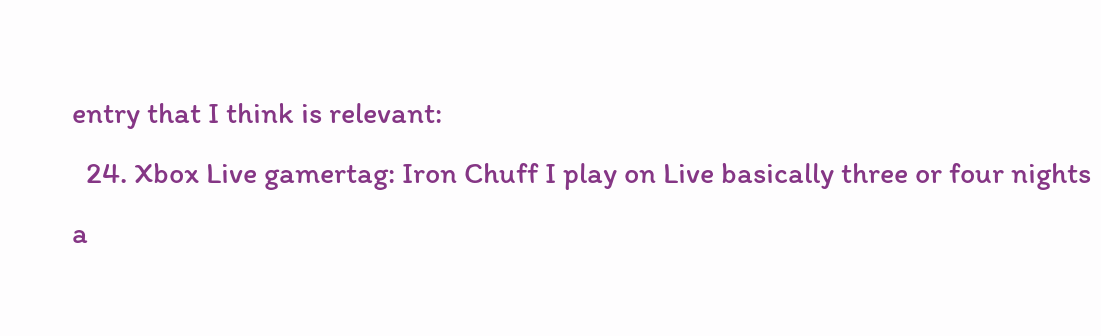entry that I think is relevant:
  24. Xbox Live gamertag: Iron Chuff I play on Live basically three or four nights a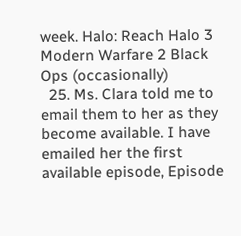week. Halo: Reach Halo 3 Modern Warfare 2 Black Ops (occasionally)
  25. Ms. Clara told me to email them to her as they become available. I have emailed her the first available episode, Episode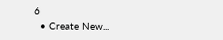6
  • Create New...